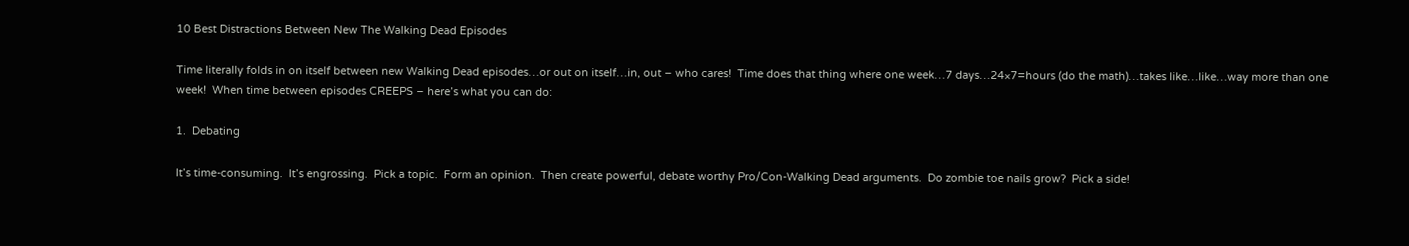10 Best Distractions Between New The Walking Dead Episodes

Time literally folds in on itself between new Walking Dead episodes…or out on itself…in, out – who cares!  Time does that thing where one week…7 days…24×7=hours (do the math)…takes like…like…way more than one week!  When time between episodes CREEPS – here’s what you can do:

1.  Debating

It’s time-consuming.  It’s engrossing.  Pick a topic.  Form an opinion.  Then create powerful, debate worthy Pro/Con-Walking Dead arguments.  Do zombie toe nails grow?  Pick a side!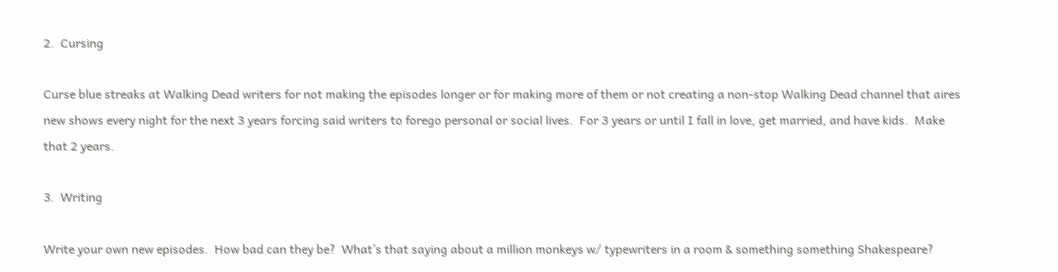2.  Cursing

Curse blue streaks at Walking Dead writers for not making the episodes longer or for making more of them or not creating a non-stop Walking Dead channel that aires new shows every night for the next 3 years forcing said writers to forego personal or social lives.  For 3 years or until I fall in love, get married, and have kids.  Make that 2 years.

3.  Writing

Write your own new episodes.  How bad can they be?  What’s that saying about a million monkeys w/ typewriters in a room & something something Shakespeare?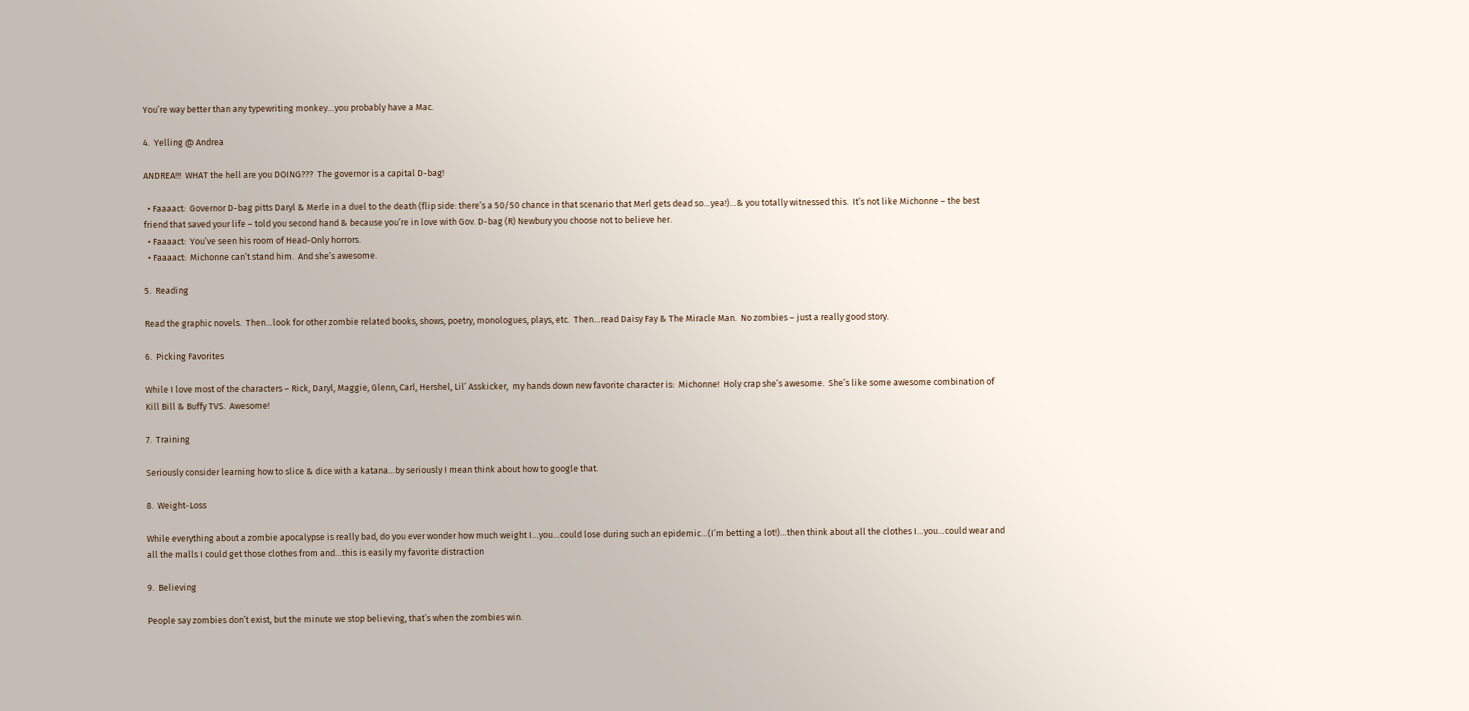You’re way better than any typewriting monkey…you probably have a Mac.

4.  Yelling @ Andrea

ANDREA!!!  WHAT the hell are you DOING???  The governor is a capital D-bag!

  • Faaaact:  Governor D-bag pitts Daryl & Merle in a duel to the death (flip side: there’s a 50/50 chance in that scenario that Merl gets dead so…yea!)…& you totally witnessed this.  It’s not like Michonne – the best friend that saved your life – told you second hand & because you’re in love with Gov. D-bag (R) Newbury you choose not to believe her.
  • Faaaact:  You’ve seen his room of Head-Only horrors.
  • Faaaact:  Michonne can’t stand him.  And she’s awesome.

5.  Reading

Read the graphic novels.  Then…look for other zombie related books, shows, poetry, monologues, plays, etc.  Then…read Daisy Fay & The Miracle Man.  No zombies – just a really good story.

6.  Picking Favorites

While I love most of the characters – Rick, Daryl, Maggie, Glenn, Carl, Hershel, Lil’ Asskicker,  my hands down new favorite character is:  Michonne!  Holy crap she’s awesome.  She’s like some awesome combination of Kill Bill & Buffy TVS.  Awesome!

7.  Training

Seriously consider learning how to slice & dice with a katana…by seriously I mean think about how to google that.

8.  Weight-Loss

While everything about a zombie apocalypse is really bad, do you ever wonder how much weight I…you…could lose during such an epidemic…(I’m betting a lot!)…then think about all the clothes I…you…could wear and all the malls I could get those clothes from and…this is easily my favorite distraction

9.  Believing

People say zombies don’t exist, but the minute we stop believing, that’s when the zombies win.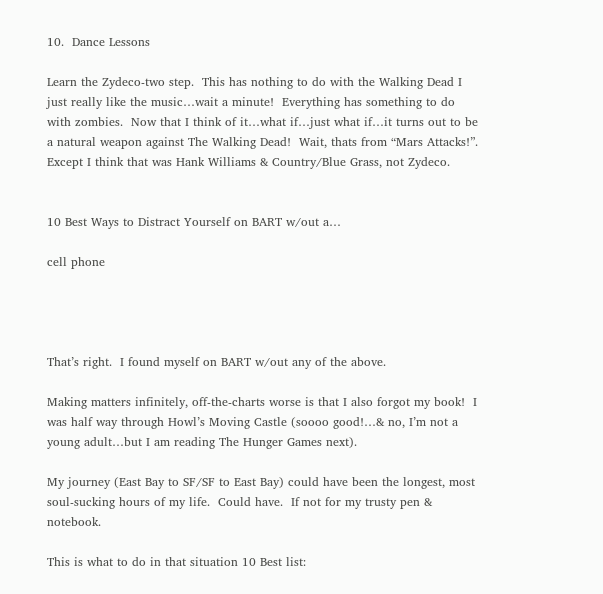10.  Dance Lessons

Learn the Zydeco-two step.  This has nothing to do with the Walking Dead I just really like the music…wait a minute!  Everything has something to do with zombies.  Now that I think of it…what if…just what if…it turns out to be a natural weapon against The Walking Dead!  Wait, thats from “Mars Attacks!”.     Except I think that was Hank Williams & Country/Blue Grass, not Zydeco.


10 Best Ways to Distract Yourself on BART w/out a…

cell phone




That’s right.  I found myself on BART w/out any of the above.

Making matters infinitely, off-the-charts worse is that I also forgot my book!  I was half way through Howl’s Moving Castle (soooo good!…& no, I’m not a young adult…but I am reading The Hunger Games next).

My journey (East Bay to SF/SF to East Bay) could have been the longest, most soul-sucking hours of my life.  Could have.  If not for my trusty pen & notebook.

This is what to do in that situation 10 Best list: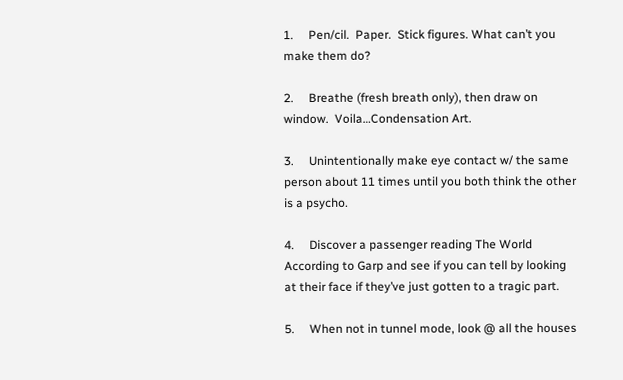1.     Pen/cil.  Paper.  Stick figures. What can’t you make them do?

2.     Breathe (fresh breath only), then draw on window.  Voila…Condensation Art.

3.     Unintentionally make eye contact w/ the same person about 11 times until you both think the other is a psycho.

4.     Discover a passenger reading The World According to Garp and see if you can tell by looking at their face if they’ve just gotten to a tragic part.

5.     When not in tunnel mode, look @ all the houses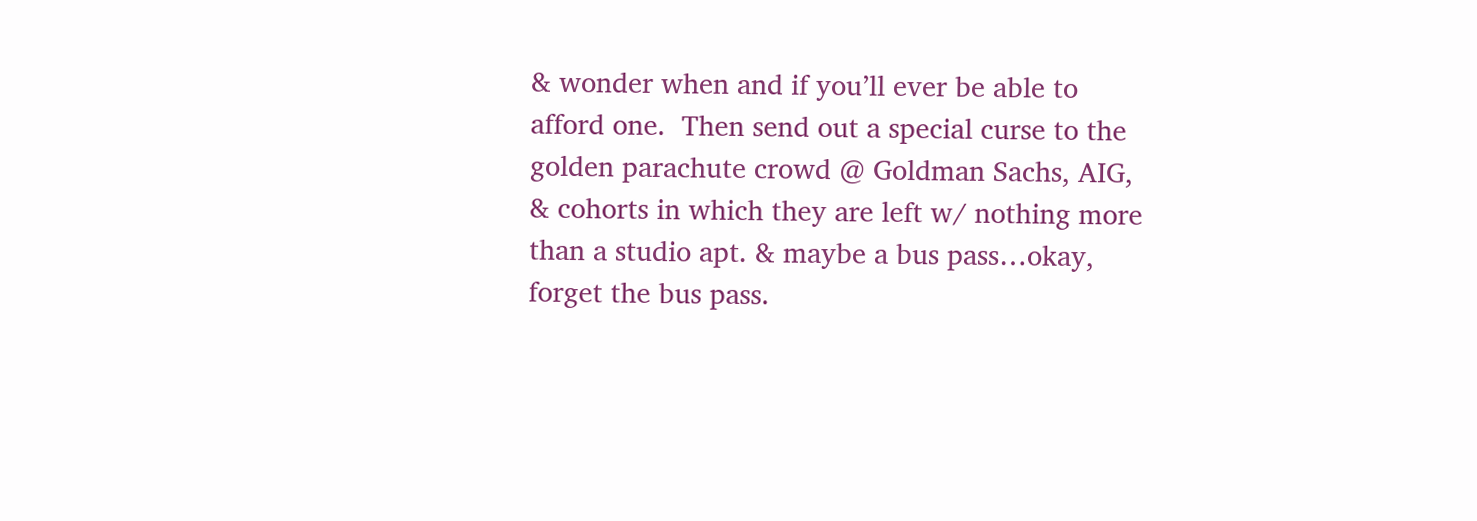& wonder when and if you’ll ever be able to afford one.  Then send out a special curse to the golden parachute crowd @ Goldman Sachs, AIG, & cohorts in which they are left w/ nothing more than a studio apt. & maybe a bus pass…okay, forget the bus pass.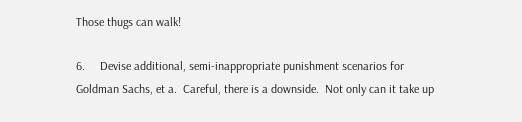Those thugs can walk!

6.     Devise additional, semi-inappropriate punishment scenarios for Goldman Sachs, et a.  Careful, there is a downside.  Not only can it take up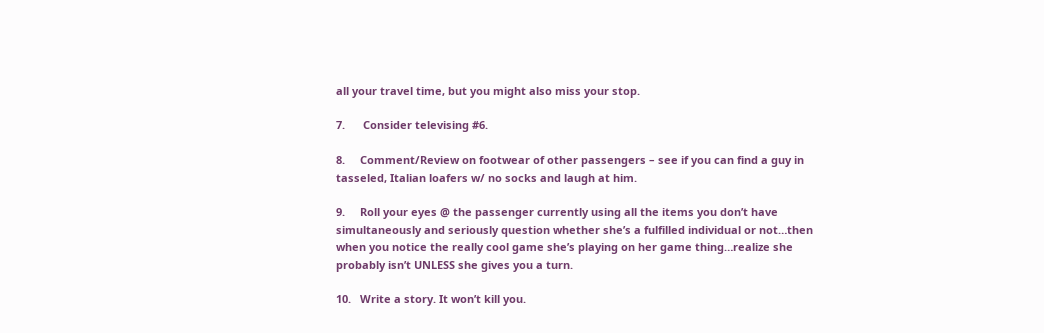all your travel time, but you might also miss your stop.

7.      Consider televising #6.

8.     Comment/Review on footwear of other passengers – see if you can find a guy in tasseled, Italian loafers w/ no socks and laugh at him.

9.     Roll your eyes @ the passenger currently using all the items you don’t have simultaneously and seriously question whether she’s a fulfilled individual or not…then when you notice the really cool game she’s playing on her game thing…realize she probably isn’t UNLESS she gives you a turn.

10.   Write a story. It won’t kill you.